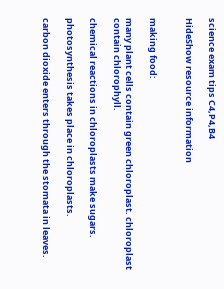science exam tips C4,P4,B4

HideShow resource information


making food:

many plant cells contain green chloroplast. chloroplast contain chlorophyll.

chemical reactions in chloroplasts make sugars.

photosynthesis takes place in chloroplasts.

carbon dioxide enters through the stomata in leaves.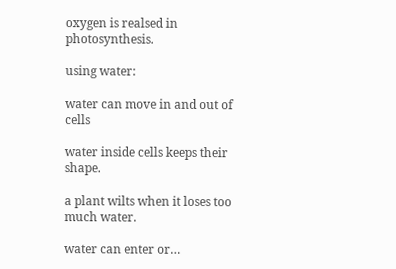oxygen is realsed in photosynthesis.

using water:

water can move in and out of cells

water inside cells keeps their shape.

a plant wilts when it loses too much water.

water can enter or…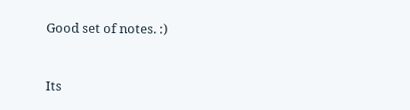Good set of notes. :)


Its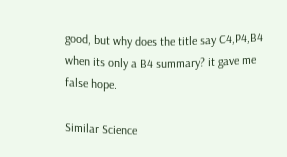good, but why does the title say C4,P4,B4 when its only a B4 summary? it gave me false hope.

Similar Science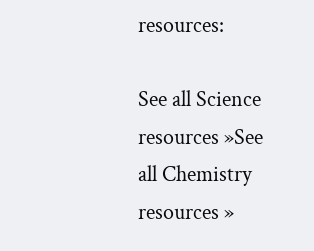resources:

See all Science resources »See all Chemistry resources »